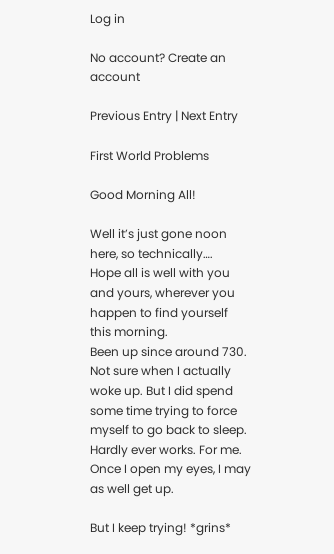Log in

No account? Create an account

Previous Entry | Next Entry

First World Problems

Good Morning All!

Well it’s just gone noon here, so technically….
Hope all is well with you and yours, wherever you happen to find yourself this morning.
Been up since around 730. Not sure when I actually woke up. But I did spend some time trying to force myself to go back to sleep. Hardly ever works. For me. Once I open my eyes, I may as well get up.

But I keep trying! *grins*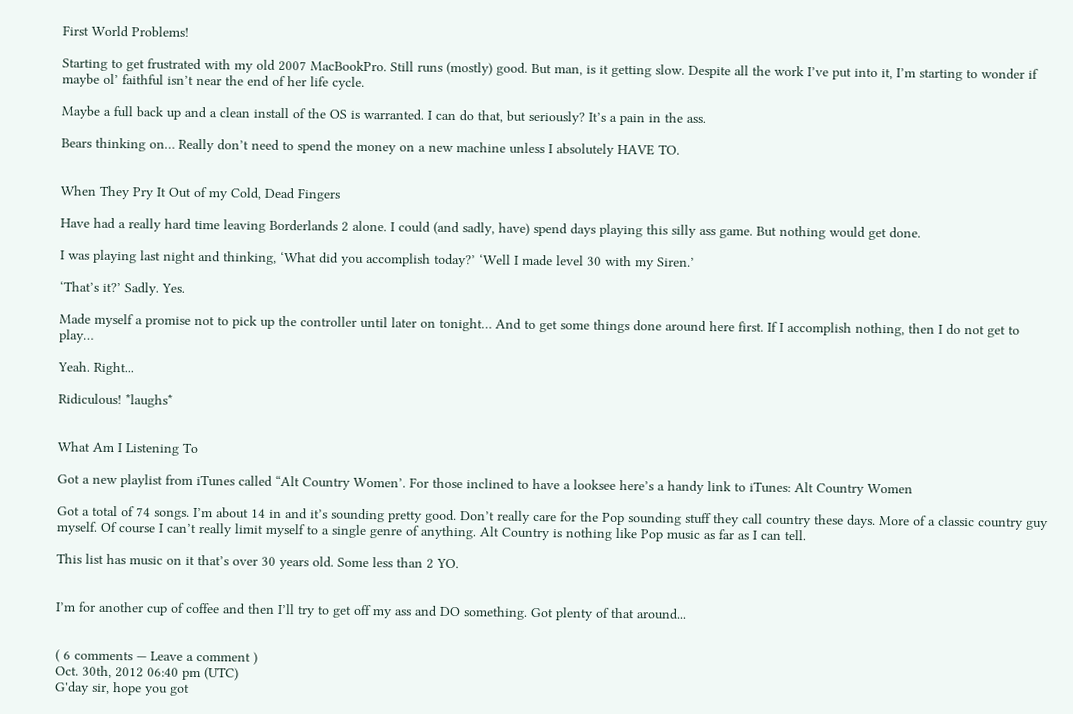First World Problems!

Starting to get frustrated with my old 2007 MacBookPro. Still runs (mostly) good. But man, is it getting slow. Despite all the work I’ve put into it, I’m starting to wonder if maybe ol’ faithful isn’t near the end of her life cycle.

Maybe a full back up and a clean install of the OS is warranted. I can do that, but seriously? It’s a pain in the ass.

Bears thinking on… Really don’t need to spend the money on a new machine unless I absolutely HAVE TO.


When They Pry It Out of my Cold, Dead Fingers

Have had a really hard time leaving Borderlands 2 alone. I could (and sadly, have) spend days playing this silly ass game. But nothing would get done.

I was playing last night and thinking, ‘What did you accomplish today?’ ‘Well I made level 30 with my Siren.’

‘That’s it?’ Sadly. Yes.

Made myself a promise not to pick up the controller until later on tonight… And to get some things done around here first. If I accomplish nothing, then I do not get to play…

Yeah. Right...

Ridiculous! *laughs*


What Am I Listening To

Got a new playlist from iTunes called “Alt Country Women’. For those inclined to have a looksee here’s a handy link to iTunes: Alt Country Women

Got a total of 74 songs. I’m about 14 in and it’s sounding pretty good. Don’t really care for the Pop sounding stuff they call country these days. More of a classic country guy myself. Of course I can’t really limit myself to a single genre of anything. Alt Country is nothing like Pop music as far as I can tell.

This list has music on it that’s over 30 years old. Some less than 2 YO.


I’m for another cup of coffee and then I’ll try to get off my ass and DO something. Got plenty of that around...


( 6 comments — Leave a comment )
Oct. 30th, 2012 06:40 pm (UTC)
G'day sir, hope you got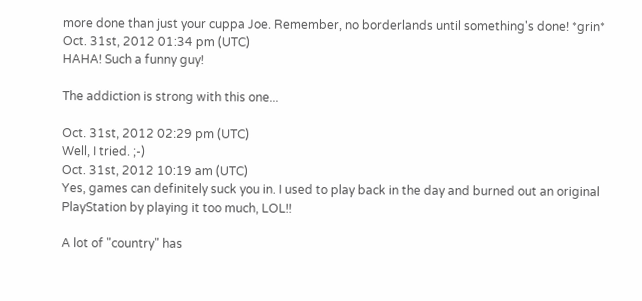more done than just your cuppa Joe. Remember, no borderlands until something's done! *grin*
Oct. 31st, 2012 01:34 pm (UTC)
HAHA! Such a funny guy!

The addiction is strong with this one...

Oct. 31st, 2012 02:29 pm (UTC)
Well, I tried. ;-)
Oct. 31st, 2012 10:19 am (UTC)
Yes, games can definitely suck you in. I used to play back in the day and burned out an original PlayStation by playing it too much, LOL!!

A lot of "country" has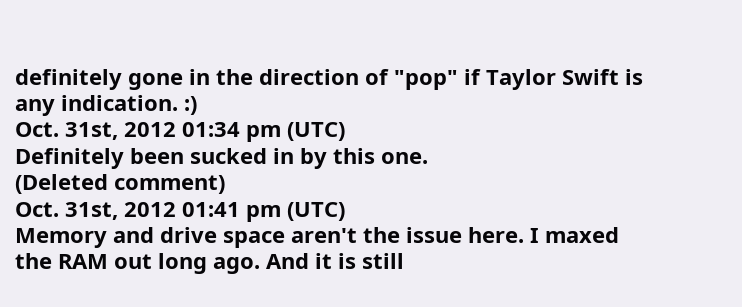definitely gone in the direction of "pop" if Taylor Swift is any indication. :)
Oct. 31st, 2012 01:34 pm (UTC)
Definitely been sucked in by this one.
(Deleted comment)
Oct. 31st, 2012 01:41 pm (UTC)
Memory and drive space aren't the issue here. I maxed the RAM out long ago. And it is still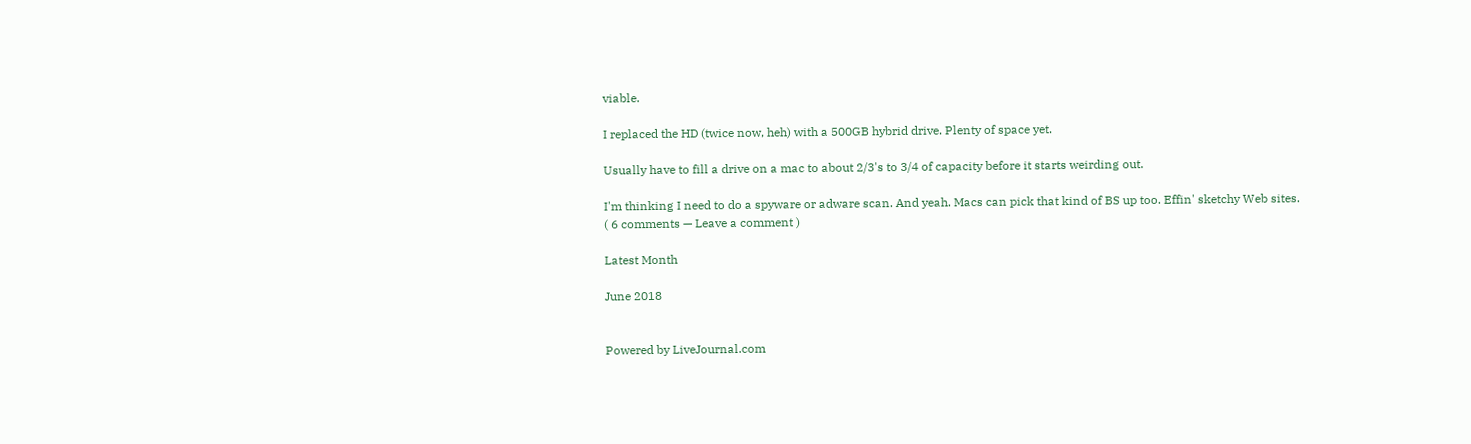viable.

I replaced the HD (twice now, heh) with a 500GB hybrid drive. Plenty of space yet.

Usually have to fill a drive on a mac to about 2/3's to 3/4 of capacity before it starts weirding out.

I'm thinking I need to do a spyware or adware scan. And yeah. Macs can pick that kind of BS up too. Effin' sketchy Web sites.
( 6 comments — Leave a comment )

Latest Month

June 2018


Powered by LiveJournal.com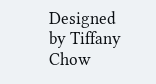Designed by Tiffany Chow